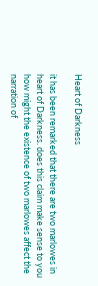Heart of Darkness

it has been remarked that there are two marlowes in heart of Darkness. does this claim make sense to you how might the existence of two marlowes affect the narration of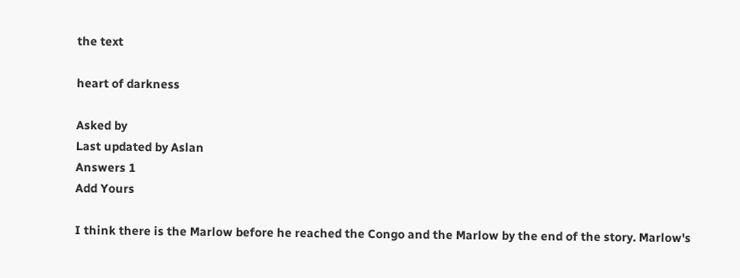the text

heart of darkness

Asked by
Last updated by Aslan
Answers 1
Add Yours

I think there is the Marlow before he reached the Congo and the Marlow by the end of the story. Marlow's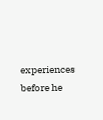experiences before he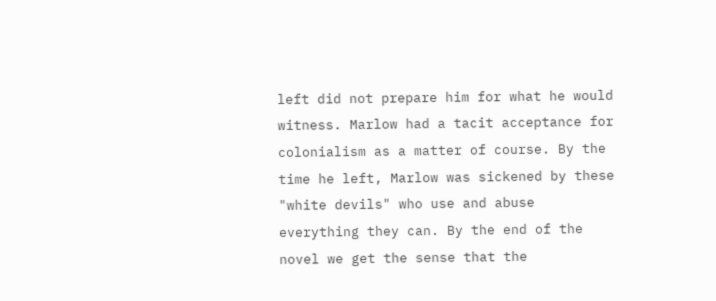left did not prepare him for what he would witness. Marlow had a tacit acceptance for colonialism as a matter of course. By the time he left, Marlow was sickened by these "white devils" who use and abuse everything they can. By the end of the novel we get the sense that the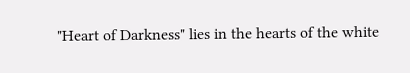"Heart of Darkness" lies in the hearts of the white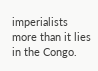imperialists more than it lies in the Congo.